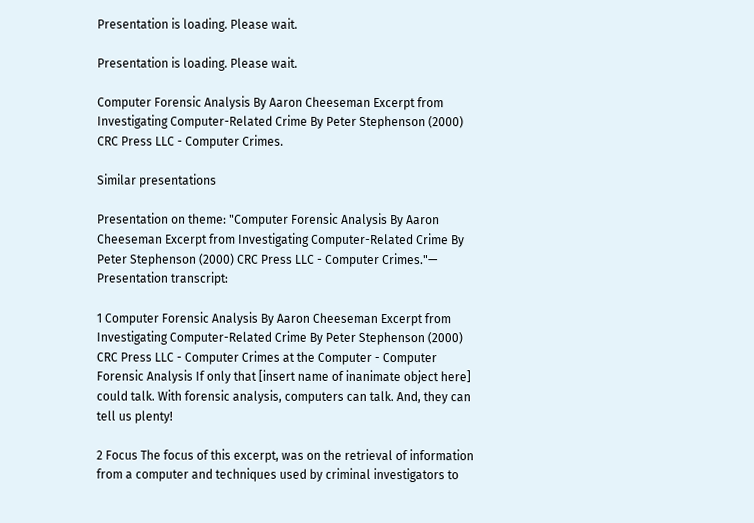Presentation is loading. Please wait.

Presentation is loading. Please wait.

Computer Forensic Analysis By Aaron Cheeseman Excerpt from Investigating Computer-Related Crime By Peter Stephenson (2000) CRC Press LLC - Computer Crimes.

Similar presentations

Presentation on theme: "Computer Forensic Analysis By Aaron Cheeseman Excerpt from Investigating Computer-Related Crime By Peter Stephenson (2000) CRC Press LLC - Computer Crimes."— Presentation transcript:

1 Computer Forensic Analysis By Aaron Cheeseman Excerpt from Investigating Computer-Related Crime By Peter Stephenson (2000) CRC Press LLC - Computer Crimes at the Computer - Computer Forensic Analysis If only that [insert name of inanimate object here] could talk. With forensic analysis, computers can talk. And, they can tell us plenty!

2 Focus The focus of this excerpt, was on the retrieval of information from a computer and techniques used by criminal investigators to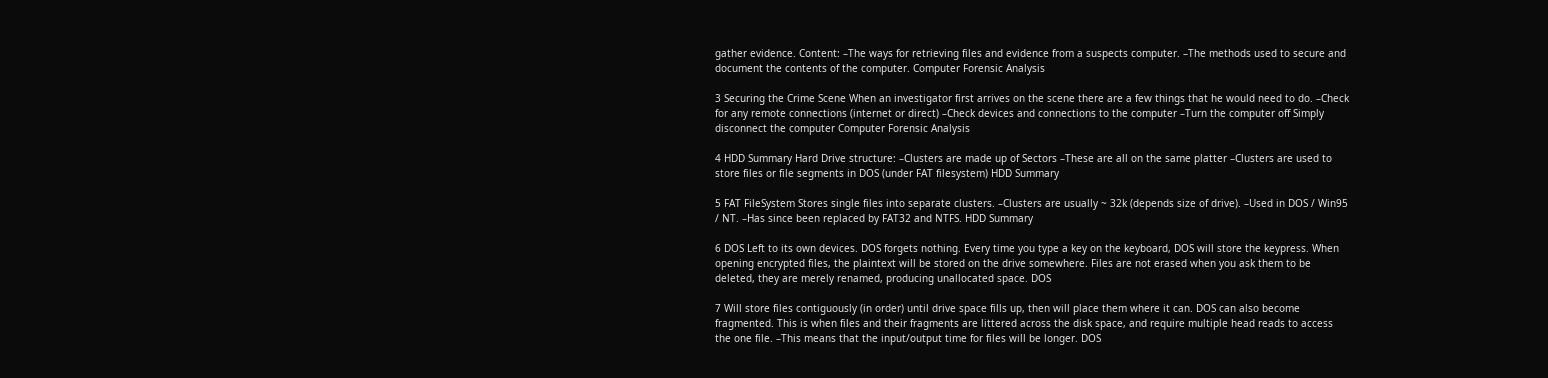gather evidence. Content: –The ways for retrieving files and evidence from a suspects computer. –The methods used to secure and document the contents of the computer. Computer Forensic Analysis

3 Securing the Crime Scene When an investigator first arrives on the scene there are a few things that he would need to do. –Check for any remote connections (internet or direct) –Check devices and connections to the computer –Turn the computer off Simply disconnect the computer Computer Forensic Analysis

4 HDD Summary Hard Drive structure: –Clusters are made up of Sectors –These are all on the same platter –Clusters are used to store files or file segments in DOS (under FAT filesystem) HDD Summary

5 FAT FileSystem Stores single files into separate clusters. –Clusters are usually ~ 32k (depends size of drive). –Used in DOS / Win95 / NT. –Has since been replaced by FAT32 and NTFS. HDD Summary

6 DOS Left to its own devices. DOS forgets nothing. Every time you type a key on the keyboard, DOS will store the keypress. When opening encrypted files, the plaintext will be stored on the drive somewhere. Files are not erased when you ask them to be deleted, they are merely renamed, producing unallocated space. DOS

7 Will store files contiguously (in order) until drive space fills up, then will place them where it can. DOS can also become fragmented. This is when files and their fragments are littered across the disk space, and require multiple head reads to access the one file. –This means that the input/output time for files will be longer. DOS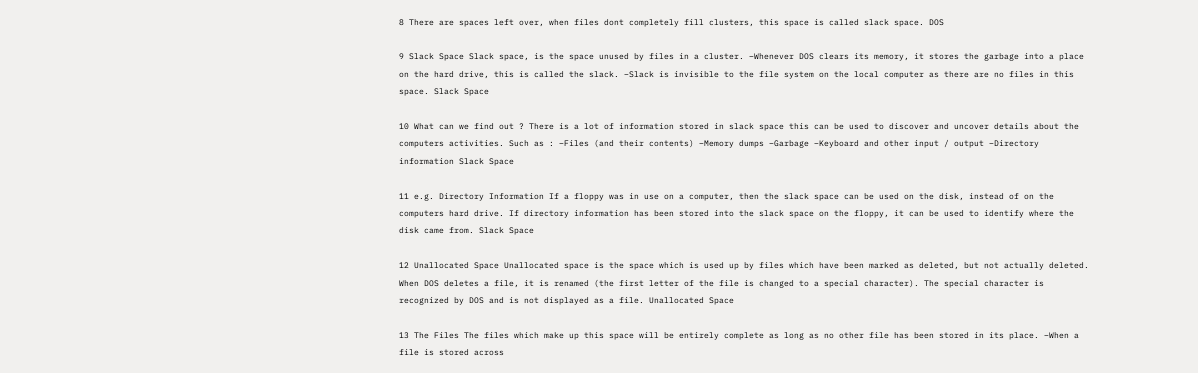8 There are spaces left over, when files dont completely fill clusters, this space is called slack space. DOS

9 Slack Space Slack space, is the space unused by files in a cluster. –Whenever DOS clears its memory, it stores the garbage into a place on the hard drive, this is called the slack. –Slack is invisible to the file system on the local computer as there are no files in this space. Slack Space

10 What can we find out ? There is a lot of information stored in slack space this can be used to discover and uncover details about the computers activities. Such as : –Files (and their contents) –Memory dumps –Garbage –Keyboard and other input / output –Directory information Slack Space

11 e.g. Directory Information If a floppy was in use on a computer, then the slack space can be used on the disk, instead of on the computers hard drive. If directory information has been stored into the slack space on the floppy, it can be used to identify where the disk came from. Slack Space

12 Unallocated Space Unallocated space is the space which is used up by files which have been marked as deleted, but not actually deleted. When DOS deletes a file, it is renamed (the first letter of the file is changed to a special character). The special character is recognized by DOS and is not displayed as a file. Unallocated Space

13 The Files The files which make up this space will be entirely complete as long as no other file has been stored in its place. –When a file is stored across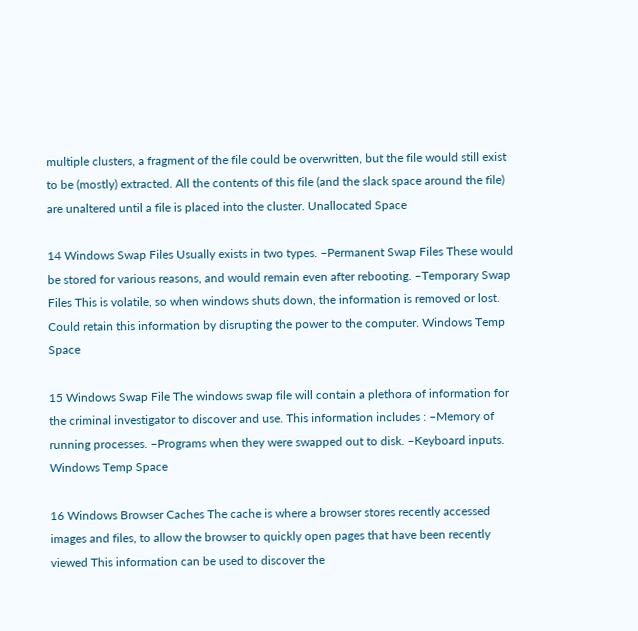multiple clusters, a fragment of the file could be overwritten, but the file would still exist to be (mostly) extracted. All the contents of this file (and the slack space around the file) are unaltered until a file is placed into the cluster. Unallocated Space

14 Windows Swap Files Usually exists in two types. –Permanent Swap Files These would be stored for various reasons, and would remain even after rebooting. –Temporary Swap Files This is volatile, so when windows shuts down, the information is removed or lost. Could retain this information by disrupting the power to the computer. Windows Temp Space

15 Windows Swap File The windows swap file will contain a plethora of information for the criminal investigator to discover and use. This information includes : –Memory of running processes. –Programs when they were swapped out to disk. –Keyboard inputs. Windows Temp Space

16 Windows Browser Caches The cache is where a browser stores recently accessed images and files, to allow the browser to quickly open pages that have been recently viewed This information can be used to discover the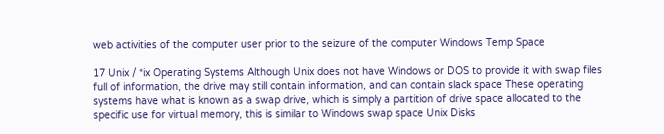web activities of the computer user prior to the seizure of the computer Windows Temp Space

17 Unix / *ix Operating Systems Although Unix does not have Windows or DOS to provide it with swap files full of information, the drive may still contain information, and can contain slack space These operating systems have what is known as a swap drive, which is simply a partition of drive space allocated to the specific use for virtual memory, this is similar to Windows swap space Unix Disks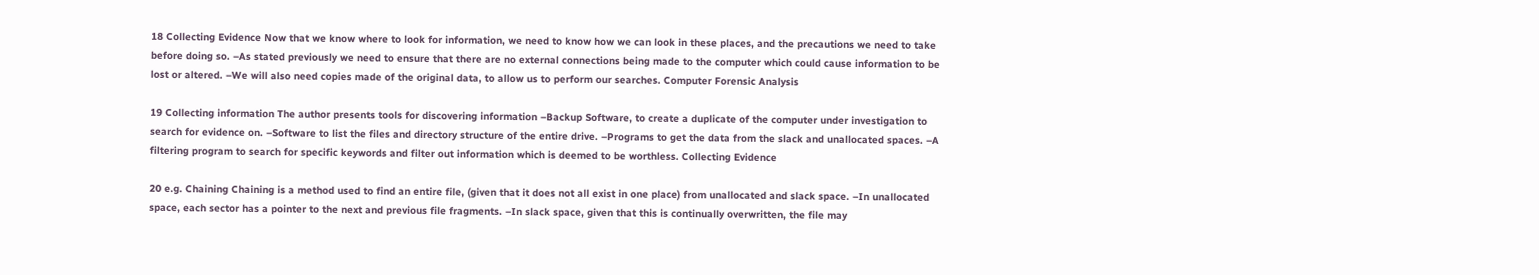18 Collecting Evidence Now that we know where to look for information, we need to know how we can look in these places, and the precautions we need to take before doing so. –As stated previously we need to ensure that there are no external connections being made to the computer which could cause information to be lost or altered. –We will also need copies made of the original data, to allow us to perform our searches. Computer Forensic Analysis

19 Collecting information The author presents tools for discovering information –Backup Software, to create a duplicate of the computer under investigation to search for evidence on. –Software to list the files and directory structure of the entire drive. –Programs to get the data from the slack and unallocated spaces. –A filtering program to search for specific keywords and filter out information which is deemed to be worthless. Collecting Evidence

20 e.g. Chaining Chaining is a method used to find an entire file, (given that it does not all exist in one place) from unallocated and slack space. –In unallocated space, each sector has a pointer to the next and previous file fragments. –In slack space, given that this is continually overwritten, the file may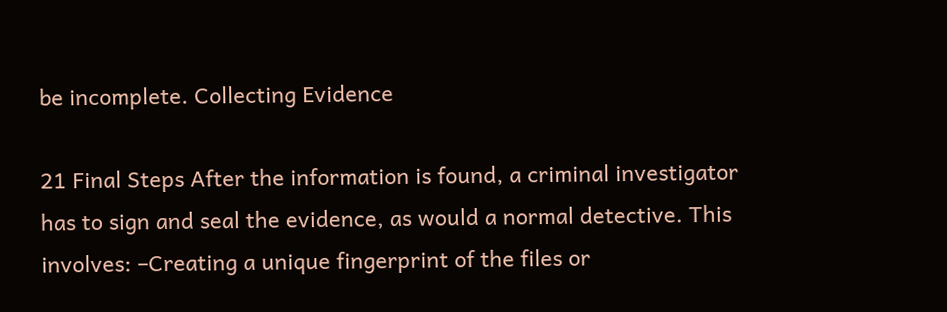be incomplete. Collecting Evidence

21 Final Steps After the information is found, a criminal investigator has to sign and seal the evidence, as would a normal detective. This involves: –Creating a unique fingerprint of the files or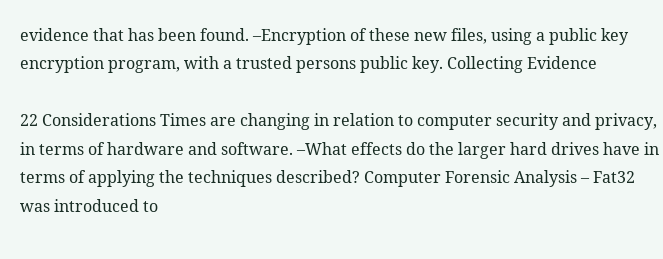evidence that has been found. –Encryption of these new files, using a public key encryption program, with a trusted persons public key. Collecting Evidence

22 Considerations Times are changing in relation to computer security and privacy, in terms of hardware and software. –What effects do the larger hard drives have in terms of applying the techniques described? Computer Forensic Analysis – Fat32 was introduced to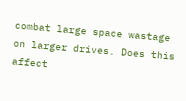combat large space wastage on larger drives. Does this affect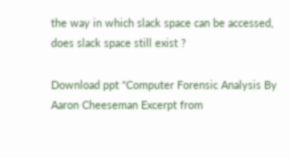the way in which slack space can be accessed, does slack space still exist ?

Download ppt "Computer Forensic Analysis By Aaron Cheeseman Excerpt from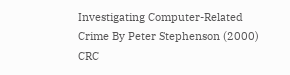Investigating Computer-Related Crime By Peter Stephenson (2000) CRC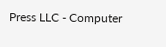Press LLC - Computer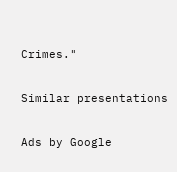Crimes."

Similar presentations

Ads by Google